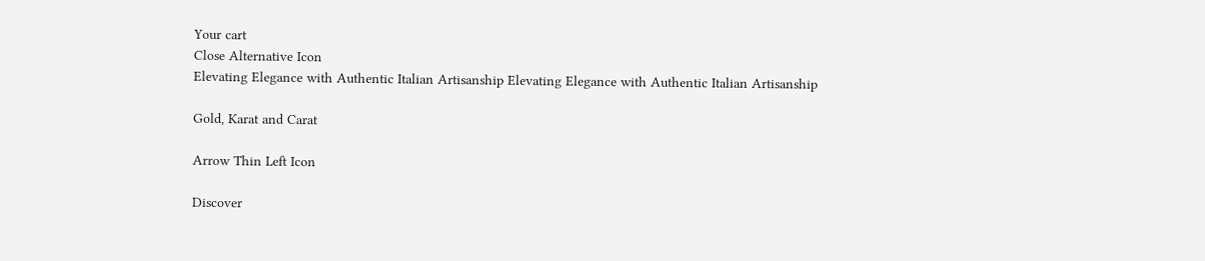Your cart
Close Alternative Icon
Elevating Elegance with Authentic Italian Artisanship Elevating Elegance with Authentic Italian Artisanship

Gold, Karat and Carat

Arrow Thin Left Icon

Discover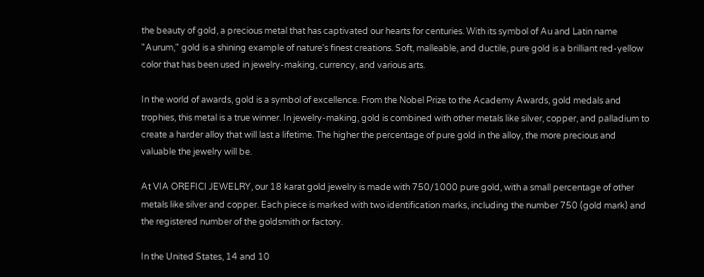the beauty of gold, a precious metal that has captivated our hearts for centuries. With its symbol of Au and Latin name "Aurum," gold is a shining example of nature's finest creations. Soft, malleable, and ductile, pure gold is a brilliant red-yellow color that has been used in jewelry-making, currency, and various arts.

In the world of awards, gold is a symbol of excellence. From the Nobel Prize to the Academy Awards, gold medals and trophies, this metal is a true winner. In jewelry-making, gold is combined with other metals like silver, copper, and palladium to create a harder alloy that will last a lifetime. The higher the percentage of pure gold in the alloy, the more precious and valuable the jewelry will be.

At VIA OREFICI JEWELRY, our 18 karat gold jewelry is made with 750/1000 pure gold, with a small percentage of other metals like silver and copper. Each piece is marked with two identification marks, including the number 750 (gold mark) and the registered number of the goldsmith or factory.

In the United States, 14 and 10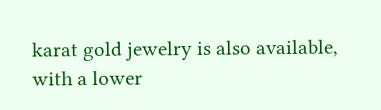karat gold jewelry is also available, with a lower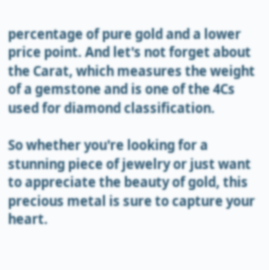percentage of pure gold and a lower price point. And let's not forget about the Carat, which measures the weight of a gemstone and is one of the 4Cs used for diamond classification.

So whether you're looking for a stunning piece of jewelry or just want to appreciate the beauty of gold, this precious metal is sure to capture your heart.